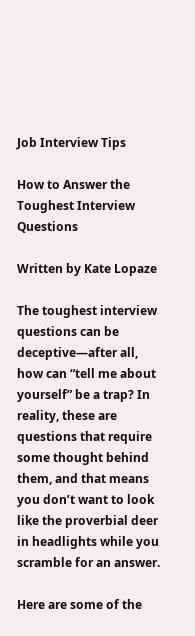Job Interview Tips

How to Answer the Toughest Interview Questions

Written by Kate Lopaze

The toughest interview questions can be deceptive—after all, how can “tell me about yourself” be a trap? In reality, these are questions that require some thought behind them, and that means you don’t want to look like the proverbial deer in headlights while you scramble for an answer.

Here are some of the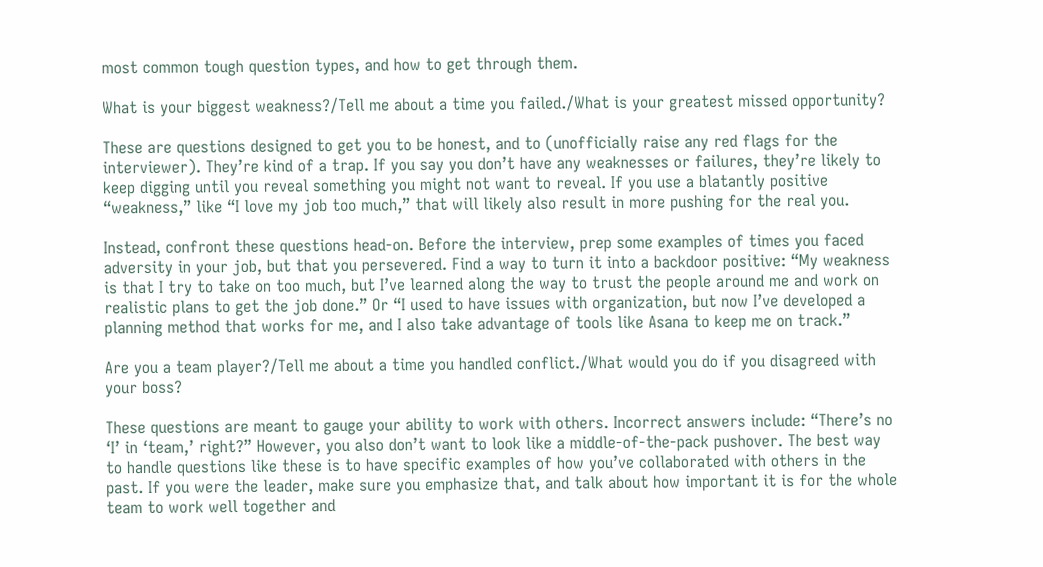most common tough question types, and how to get through them.

What is your biggest weakness?/Tell me about a time you failed./What is your greatest missed opportunity?

These are questions designed to get you to be honest, and to (unofficially raise any red flags for the interviewer). They’re kind of a trap. If you say you don’t have any weaknesses or failures, they’re likely to keep digging until you reveal something you might not want to reveal. If you use a blatantly positive “weakness,” like “I love my job too much,” that will likely also result in more pushing for the real you.

Instead, confront these questions head-on. Before the interview, prep some examples of times you faced adversity in your job, but that you persevered. Find a way to turn it into a backdoor positive: “My weakness is that I try to take on too much, but I’ve learned along the way to trust the people around me and work on realistic plans to get the job done.” Or “I used to have issues with organization, but now I’ve developed a planning method that works for me, and I also take advantage of tools like Asana to keep me on track.”

Are you a team player?/Tell me about a time you handled conflict./What would you do if you disagreed with your boss?

These questions are meant to gauge your ability to work with others. Incorrect answers include: “There’s no ‘I’ in ‘team,’ right?” However, you also don’t want to look like a middle-of-the-pack pushover. The best way to handle questions like these is to have specific examples of how you’ve collaborated with others in the past. If you were the leader, make sure you emphasize that, and talk about how important it is for the whole team to work well together and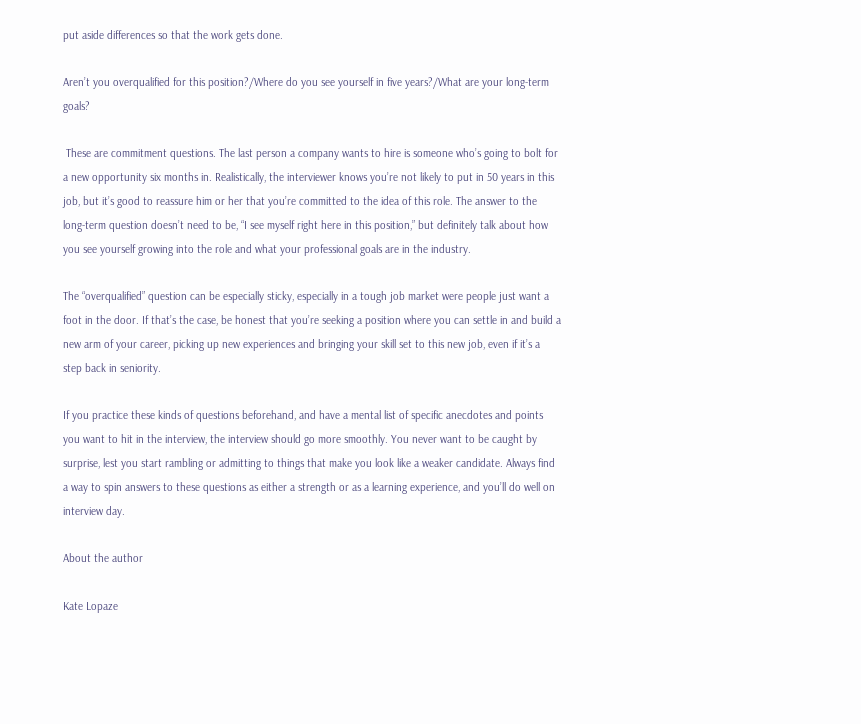put aside differences so that the work gets done.

Aren’t you overqualified for this position?/Where do you see yourself in five years?/What are your long-term goals?

 These are commitment questions. The last person a company wants to hire is someone who’s going to bolt for a new opportunity six months in. Realistically, the interviewer knows you’re not likely to put in 50 years in this job, but it’s good to reassure him or her that you’re committed to the idea of this role. The answer to the long-term question doesn’t need to be, “I see myself right here in this position,” but definitely talk about how you see yourself growing into the role and what your professional goals are in the industry.

The “overqualified” question can be especially sticky, especially in a tough job market were people just want a foot in the door. If that’s the case, be honest that you’re seeking a position where you can settle in and build a new arm of your career, picking up new experiences and bringing your skill set to this new job, even if it’s a step back in seniority.

If you practice these kinds of questions beforehand, and have a mental list of specific anecdotes and points you want to hit in the interview, the interview should go more smoothly. You never want to be caught by surprise, lest you start rambling or admitting to things that make you look like a weaker candidate. Always find a way to spin answers to these questions as either a strength or as a learning experience, and you’ll do well on interview day.

About the author

Kate Lopaze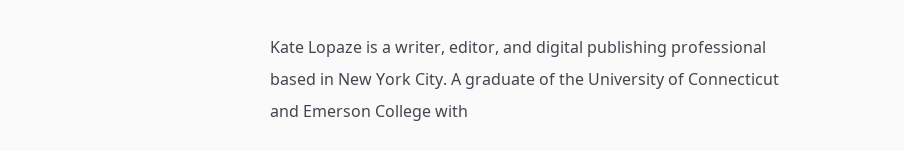Kate Lopaze is a writer, editor, and digital publishing professional based in New York City. A graduate of the University of Connecticut and Emerson College with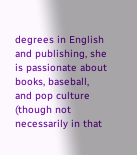degrees in English and publishing, she is passionate about books, baseball, and pop culture (though not necessarily in that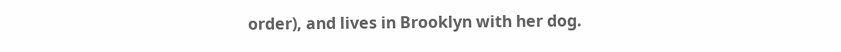order), and lives in Brooklyn with her dog.